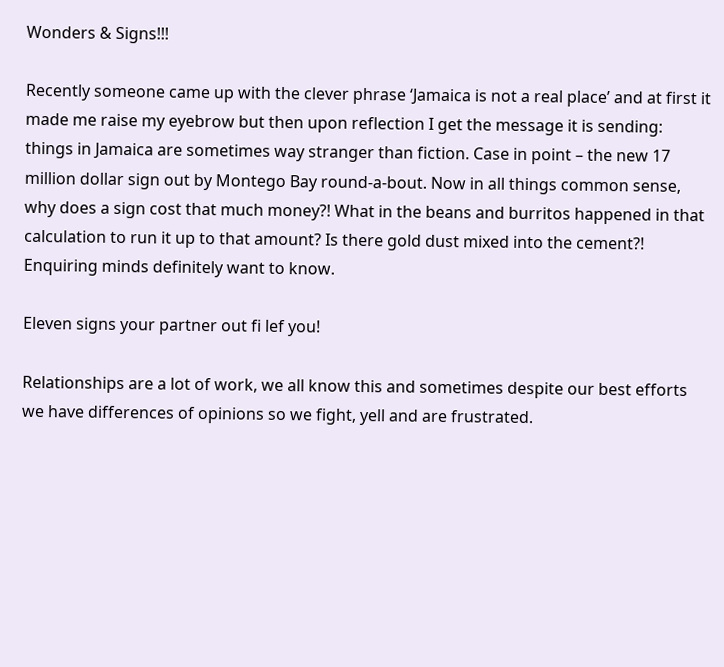Wonders & Signs!!!

Recently someone came up with the clever phrase ‘Jamaica is not a real place’ and at first it made me raise my eyebrow but then upon reflection I get the message it is sending: things in Jamaica are sometimes way stranger than fiction. Case in point – the new 17 million dollar sign out by Montego Bay round-a-bout. Now in all things common sense, why does a sign cost that much money?! What in the beans and burritos happened in that calculation to run it up to that amount? Is there gold dust mixed into the cement?! Enquiring minds definitely want to know.

Eleven signs your partner out fi lef you!

Relationships are a lot of work, we all know this and sometimes despite our best efforts we have differences of opinions so we fight, yell and are frustrated.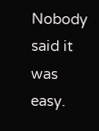Nobody said it was easy.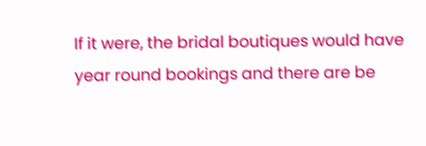If it were, the bridal boutiques would have year round bookings and there are be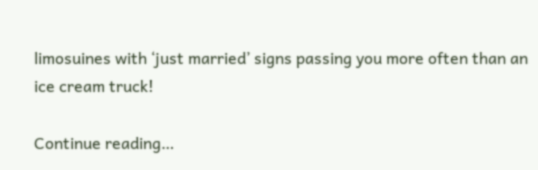limosuines with ‘just married’ signs passing you more often than an ice cream truck!

Continue reading…